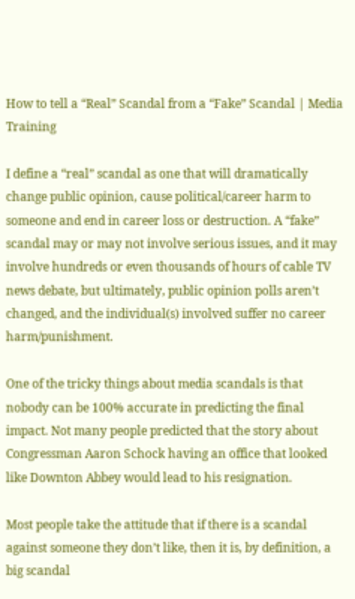How to tell a “Real” Scandal from a “Fake” Scandal | Media Training

I define a “real” scandal as one that will dramatically change public opinion, cause political/career harm to someone and end in career loss or destruction. A “fake” scandal may or may not involve serious issues, and it may involve hundreds or even thousands of hours of cable TV news debate, but ultimately, public opinion polls aren’t changed, and the individual(s) involved suffer no career harm/punishment.

One of the tricky things about media scandals is that nobody can be 100% accurate in predicting the final impact. Not many people predicted that the story about Congressman Aaron Schock having an office that looked like Downton Abbey would lead to his resignation.

Most people take the attitude that if there is a scandal against someone they don’t like, then it is, by definition, a big scandal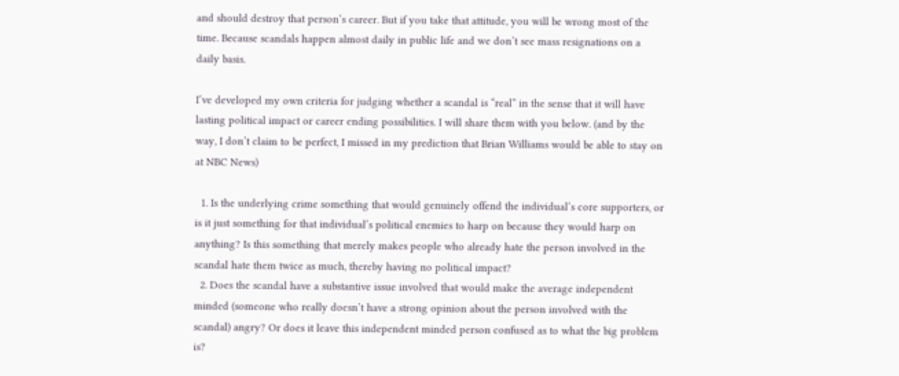and should destroy that person’s career. But if you take that attitude, you will be wrong most of the time. Because scandals happen almost daily in public life and we don’t see mass resignations on a daily basis.

I’ve developed my own criteria for judging whether a scandal is “real” in the sense that it will have lasting political impact or career ending possibilities. I will share them with you below. (and by the way, I don’t claim to be perfect, I missed in my prediction that Brian Williams would be able to stay on at NBC News)

  1. Is the underlying crime something that would genuinely offend the individual’s core supporters, or is it just something for that individual’s political enemies to harp on because they would harp on anything? Is this something that merely makes people who already hate the person involved in the scandal hate them twice as much, thereby having no political impact?
  2. Does the scandal have a substantive issue involved that would make the average independent minded (someone who really doesn’t have a strong opinion about the person involved with the scandal) angry? Or does it leave this independent minded person confused as to what the big problem is?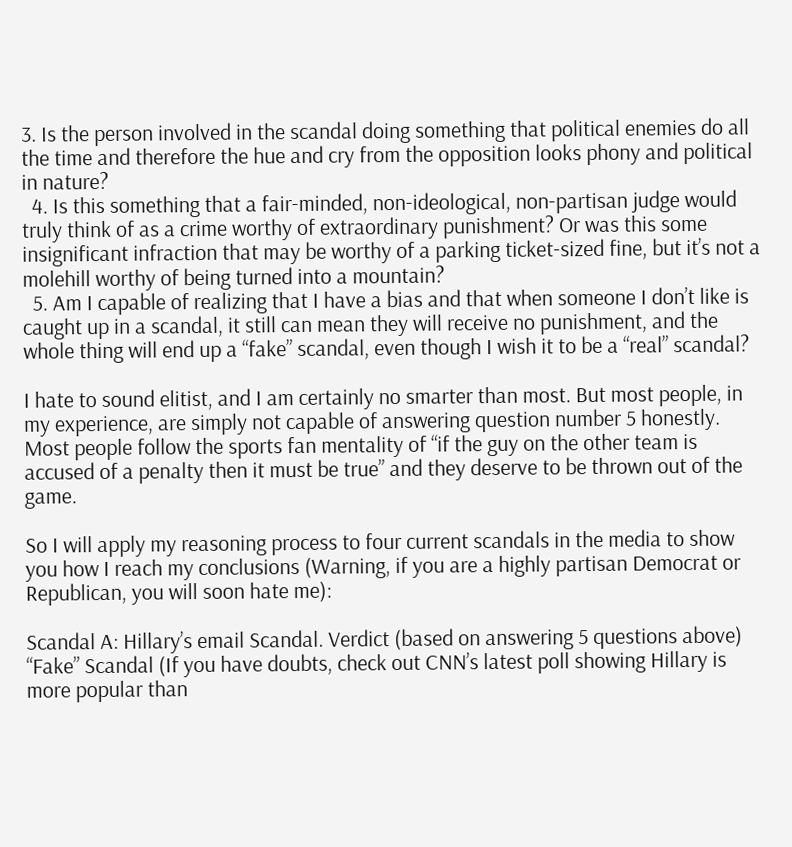3. Is the person involved in the scandal doing something that political enemies do all the time and therefore the hue and cry from the opposition looks phony and political in nature?
  4. Is this something that a fair-minded, non-ideological, non-partisan judge would truly think of as a crime worthy of extraordinary punishment? Or was this some insignificant infraction that may be worthy of a parking ticket-sized fine, but it’s not a molehill worthy of being turned into a mountain?
  5. Am I capable of realizing that I have a bias and that when someone I don’t like is caught up in a scandal, it still can mean they will receive no punishment, and the whole thing will end up a “fake” scandal, even though I wish it to be a “real” scandal?

I hate to sound elitist, and I am certainly no smarter than most. But most people, in my experience, are simply not capable of answering question number 5 honestly. Most people follow the sports fan mentality of “if the guy on the other team is accused of a penalty then it must be true” and they deserve to be thrown out of the game.

So I will apply my reasoning process to four current scandals in the media to show you how I reach my conclusions (Warning, if you are a highly partisan Democrat or Republican, you will soon hate me):

Scandal A: Hillary’s email Scandal. Verdict (based on answering 5 questions above) “Fake” Scandal (If you have doubts, check out CNN’s latest poll showing Hillary is more popular than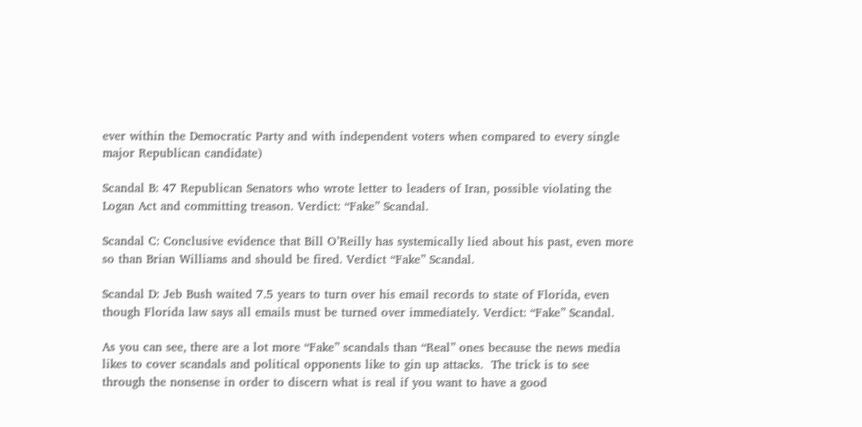ever within the Democratic Party and with independent voters when compared to every single major Republican candidate)

Scandal B: 47 Republican Senators who wrote letter to leaders of Iran, possible violating the Logan Act and committing treason. Verdict: “Fake” Scandal.

Scandal C: Conclusive evidence that Bill O’Reilly has systemically lied about his past, even more so than Brian Williams and should be fired. Verdict “Fake” Scandal.

Scandal D: Jeb Bush waited 7.5 years to turn over his email records to state of Florida, even though Florida law says all emails must be turned over immediately. Verdict: “Fake” Scandal.

As you can see, there are a lot more “Fake” scandals than “Real” ones because the news media likes to cover scandals and political opponents like to gin up attacks.  The trick is to see through the nonsense in order to discern what is real if you want to have a good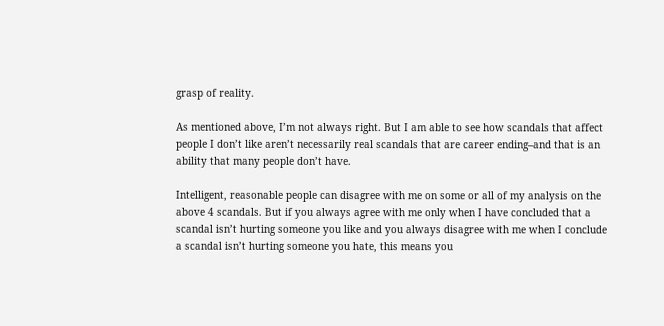grasp of reality.

As mentioned above, I’m not always right. But I am able to see how scandals that affect people I don’t like aren’t necessarily real scandals that are career ending–and that is an ability that many people don’t have.

Intelligent, reasonable people can disagree with me on some or all of my analysis on the above 4 scandals. But if you always agree with me only when I have concluded that a scandal isn’t hurting someone you like and you always disagree with me when I conclude a scandal isn’t hurting someone you hate, this means you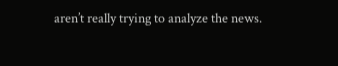aren’t really trying to analyze the news.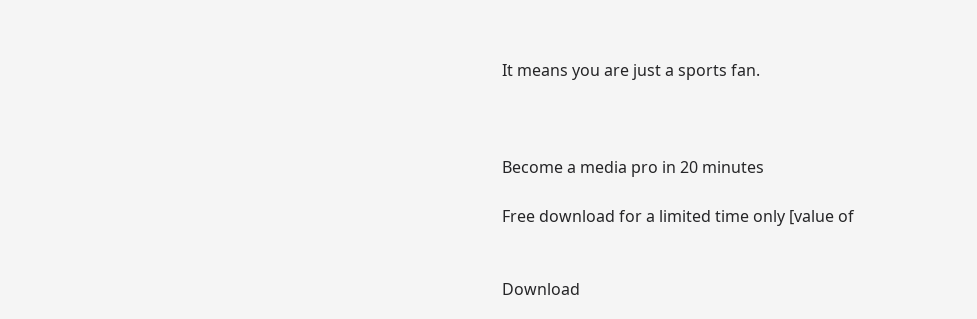It means you are just a sports fan.



Become a media pro in 20 minutes

Free download for a limited time only [value of


Download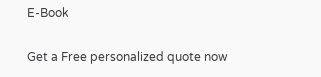E-Book

Get a Free personalized quote now